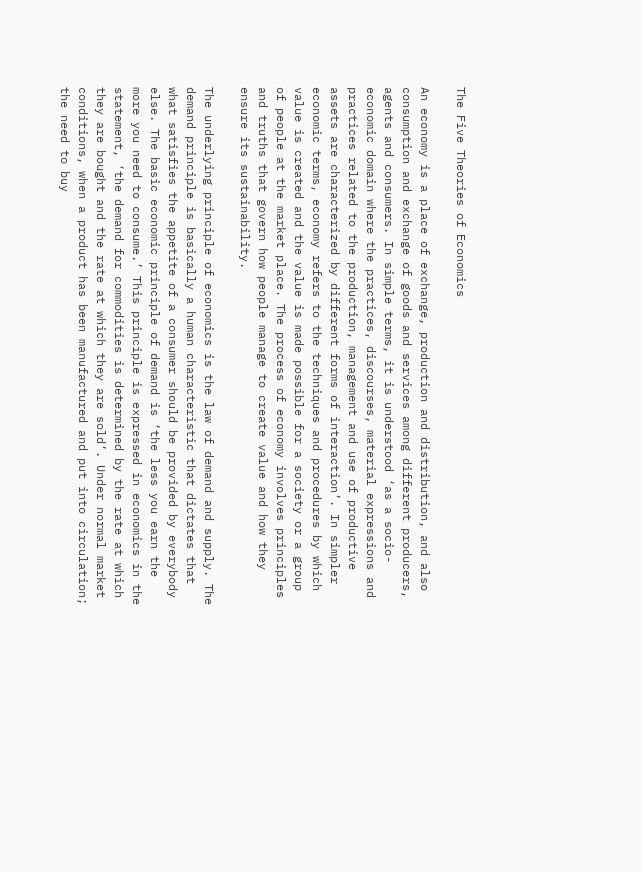The Five Theories of Economics

An economy is a place of exchange, production and distribution, and also consumption and exchange of goods and services among different producers, agents and consumers. In simple terms, it is understood ‘as a socio-economic domain where the practices, discourses, material expressions and practices related to the production, management and use of productive assets are characterized by different forms of interaction’. In simpler economic terms, economy refers to the techniques and procedures by which value is created and the value is made possible for a society or a group of people at the market place. The process of economy involves principles and truths that govern how people manage to create value and how they ensure its sustainability.

The underlying principle of economics is the law of demand and supply. The demand principle is basically a human characteristic that dictates that what satisfies the appetite of a consumer should be provided by everybody else. The basic economic principle of demand is ‘the less you earn the more you need to consume.’ This principle is expressed in economics in the statement, ‘the demand for commodities is determined by the rate at which they are bought and the rate at which they are sold’. Under normal market conditions, when a product has been manufactured and put into circulation; the need to buy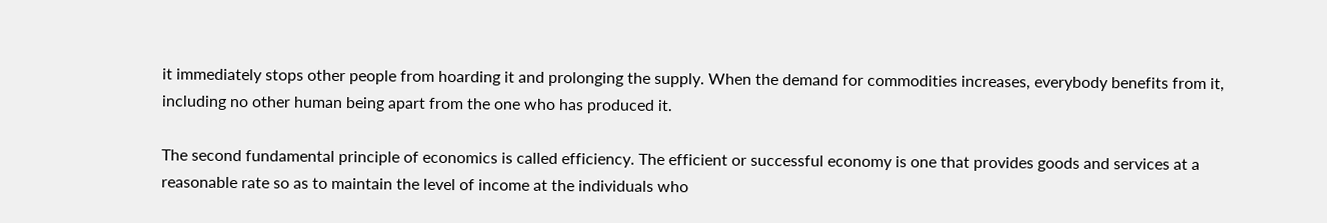it immediately stops other people from hoarding it and prolonging the supply. When the demand for commodities increases, everybody benefits from it, including no other human being apart from the one who has produced it.

The second fundamental principle of economics is called efficiency. The efficient or successful economy is one that provides goods and services at a reasonable rate so as to maintain the level of income at the individuals who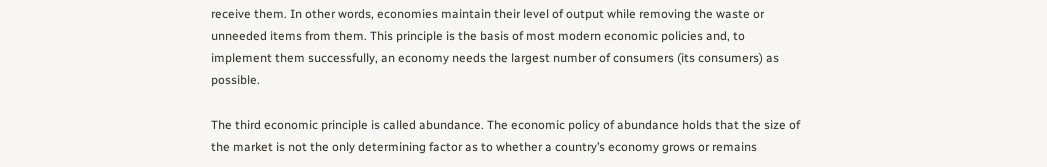receive them. In other words, economies maintain their level of output while removing the waste or unneeded items from them. This principle is the basis of most modern economic policies and, to implement them successfully, an economy needs the largest number of consumers (its consumers) as possible.

The third economic principle is called abundance. The economic policy of abundance holds that the size of the market is not the only determining factor as to whether a country’s economy grows or remains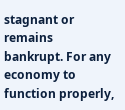stagnant or remains bankrupt. For any economy to function properly,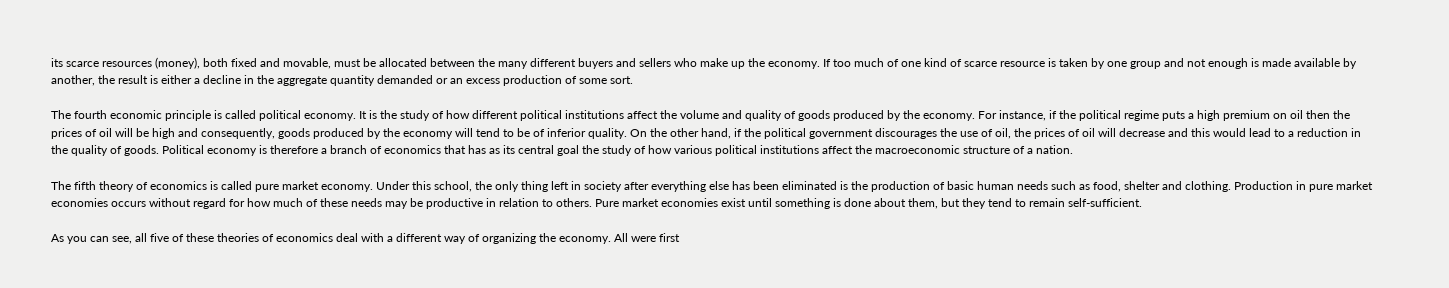its scarce resources (money), both fixed and movable, must be allocated between the many different buyers and sellers who make up the economy. If too much of one kind of scarce resource is taken by one group and not enough is made available by another, the result is either a decline in the aggregate quantity demanded or an excess production of some sort.

The fourth economic principle is called political economy. It is the study of how different political institutions affect the volume and quality of goods produced by the economy. For instance, if the political regime puts a high premium on oil then the prices of oil will be high and consequently, goods produced by the economy will tend to be of inferior quality. On the other hand, if the political government discourages the use of oil, the prices of oil will decrease and this would lead to a reduction in the quality of goods. Political economy is therefore a branch of economics that has as its central goal the study of how various political institutions affect the macroeconomic structure of a nation.

The fifth theory of economics is called pure market economy. Under this school, the only thing left in society after everything else has been eliminated is the production of basic human needs such as food, shelter and clothing. Production in pure market economies occurs without regard for how much of these needs may be productive in relation to others. Pure market economies exist until something is done about them, but they tend to remain self-sufficient.

As you can see, all five of these theories of economics deal with a different way of organizing the economy. All were first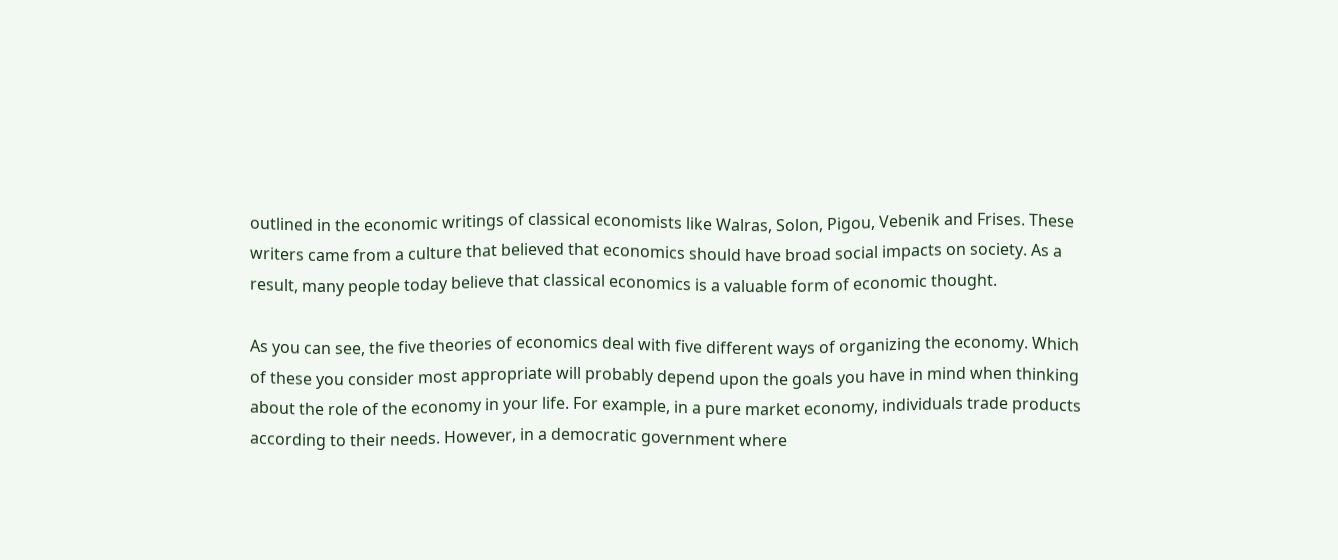outlined in the economic writings of classical economists like Walras, Solon, Pigou, Vebenik and Frises. These writers came from a culture that believed that economics should have broad social impacts on society. As a result, many people today believe that classical economics is a valuable form of economic thought.

As you can see, the five theories of economics deal with five different ways of organizing the economy. Which of these you consider most appropriate will probably depend upon the goals you have in mind when thinking about the role of the economy in your life. For example, in a pure market economy, individuals trade products according to their needs. However, in a democratic government where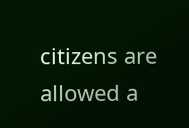citizens are allowed a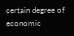certain degree of economic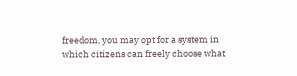freedom, you may opt for a system in which citizens can freely choose what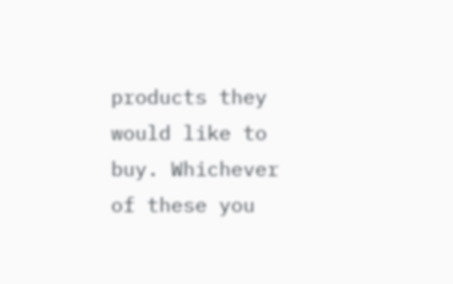products they would like to buy. Whichever of these you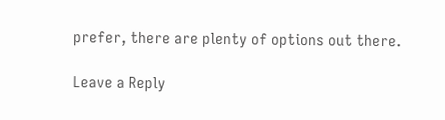prefer, there are plenty of options out there.

Leave a Reply